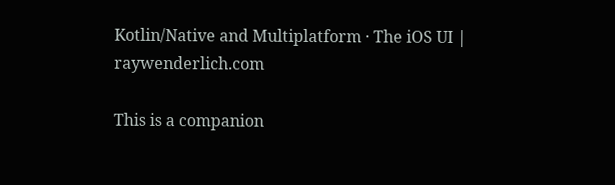Kotlin/Native and Multiplatform · The iOS UI | raywenderlich.com

This is a companion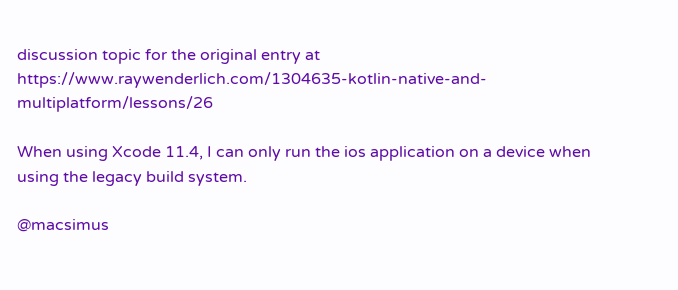discussion topic for the original entry at https://www.raywenderlich.com/1304635-kotlin-native-and-multiplatform/lessons/26

When using Xcode 11.4, I can only run the ios application on a device when using the legacy build system.

@macsimus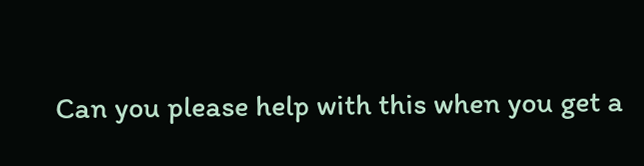Can you please help with this when you get a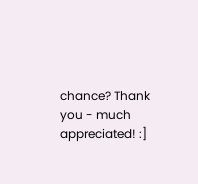chance? Thank you - much appreciated! :]